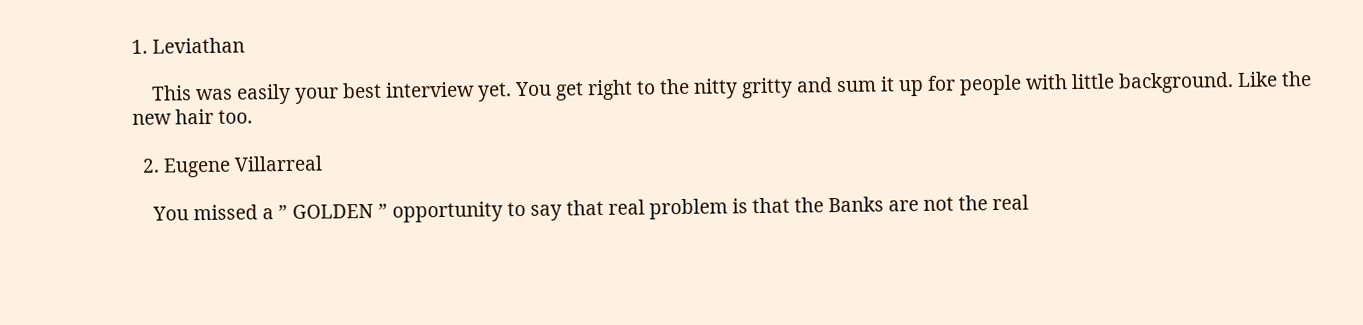1. Leviathan

    This was easily your best interview yet. You get right to the nitty gritty and sum it up for people with little background. Like the new hair too.

  2. Eugene Villarreal

    You missed a ” GOLDEN ” opportunity to say that real problem is that the Banks are not the real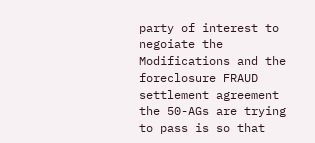party of interest to negoiate the Modifications and the foreclosure FRAUD settlement agreement the 50-AGs are trying to pass is so that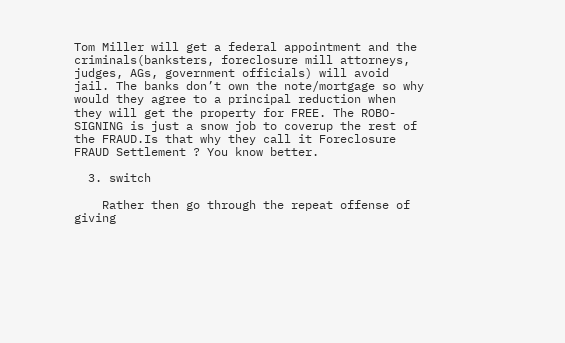Tom Miller will get a federal appointment and the criminals(banksters, foreclosure mill attorneys, judges, AGs, government officials) will avoid jail. The banks don’t own the note/mortgage so why would they agree to a principal reduction when they will get the property for FREE. The ROBO-SIGNING is just a snow job to coverup the rest of the FRAUD.Is that why they call it Foreclosure FRAUD Settlement ? You know better.

  3. switch

    Rather then go through the repeat offense of giving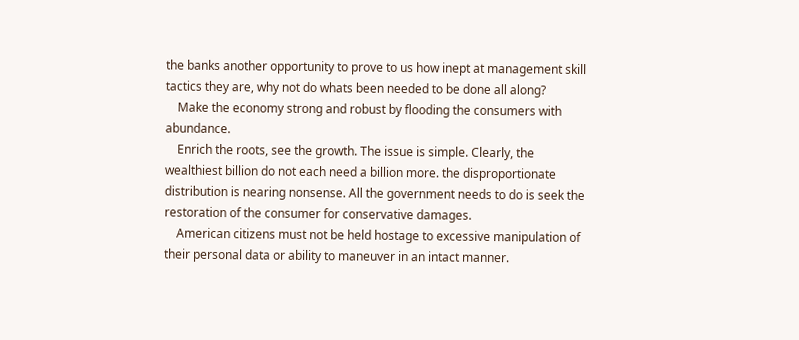the banks another opportunity to prove to us how inept at management skill tactics they are, why not do whats been needed to be done all along?
    Make the economy strong and robust by flooding the consumers with abundance.
    Enrich the roots, see the growth. The issue is simple. Clearly, the wealthiest billion do not each need a billion more. the disproportionate distribution is nearing nonsense. All the government needs to do is seek the restoration of the consumer for conservative damages.
    American citizens must not be held hostage to excessive manipulation of their personal data or ability to maneuver in an intact manner.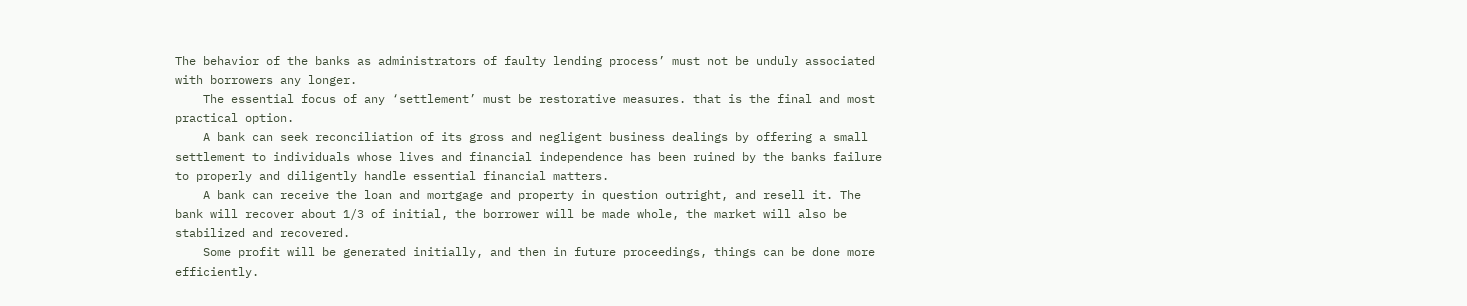The behavior of the banks as administrators of faulty lending process’ must not be unduly associated with borrowers any longer.
    The essential focus of any ‘settlement’ must be restorative measures. that is the final and most practical option.
    A bank can seek reconciliation of its gross and negligent business dealings by offering a small settlement to individuals whose lives and financial independence has been ruined by the banks failure to properly and diligently handle essential financial matters.
    A bank can receive the loan and mortgage and property in question outright, and resell it. The bank will recover about 1/3 of initial, the borrower will be made whole, the market will also be stabilized and recovered.
    Some profit will be generated initially, and then in future proceedings, things can be done more efficiently.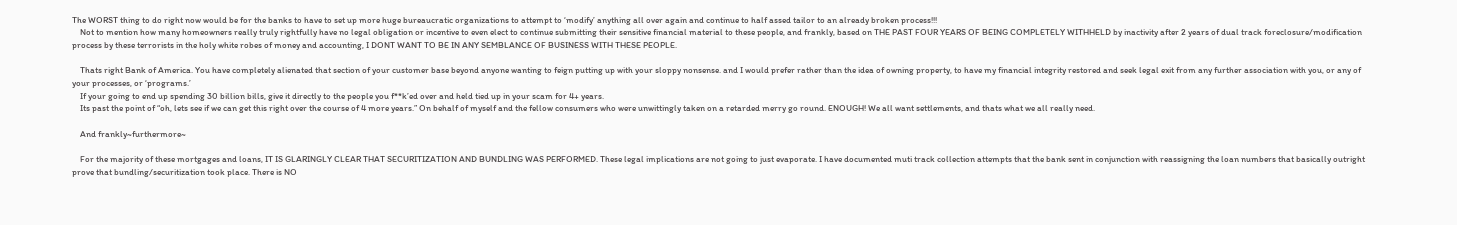The WORST thing to do right now would be for the banks to have to set up more huge bureaucratic organizations to attempt to ‘modify’ anything all over again and continue to half assed tailor to an already broken process!!!
    Not to mention how many homeowners really truly rightfully have no legal obligation or incentive to even elect to continue submitting their sensitive financial material to these people, and frankly, based on THE PAST FOUR YEARS OF BEING COMPLETELY WITHHELD by inactivity after 2 years of dual track foreclosure/modification process by these terrorists in the holy white robes of money and accounting, I DONT WANT TO BE IN ANY SEMBLANCE OF BUSINESS WITH THESE PEOPLE.

    Thats right Bank of America. You have completely alienated that section of your customer base beyond anyone wanting to feign putting up with your sloppy nonsense. and I would prefer rather than the idea of owning property, to have my financial integrity restored and seek legal exit from any further association with you, or any of your processes, or ‘programs.’
    If your going to end up spending 30 billion bills, give it directly to the people you f**k’ed over and held tied up in your scam for 4+ years.
    Its past the point of “oh, lets see if we can get this right over the course of 4 more years.” On behalf of myself and the fellow consumers who were unwittingly taken on a retarded merry go round. ENOUGH! We all want settlements, and thats what we all really need.

    And frankly~furthermore~

    For the majority of these mortgages and loans, IT IS GLARINGLY CLEAR THAT SECURITIZATION AND BUNDLING WAS PERFORMED. These legal implications are not going to just evaporate. I have documented muti track collection attempts that the bank sent in conjunction with reassigning the loan numbers that basically outright prove that bundling/securitization took place. There is NO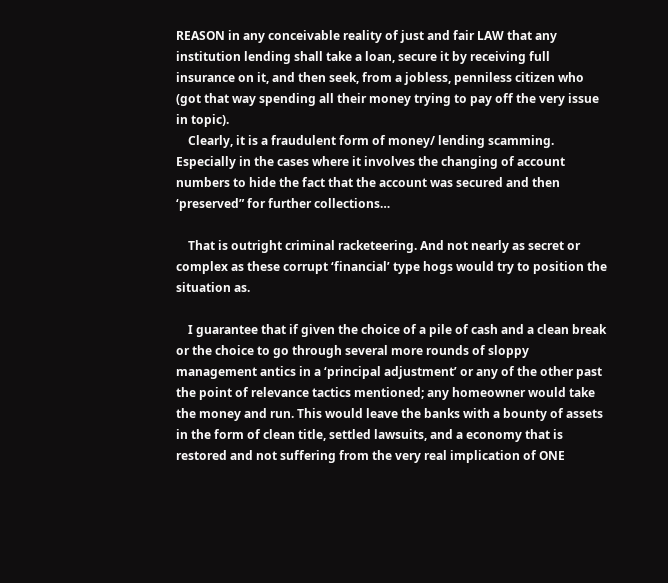REASON in any conceivable reality of just and fair LAW that any institution lending shall take a loan, secure it by receiving full insurance on it, and then seek, from a jobless, penniless citizen who (got that way spending all their money trying to pay off the very issue in topic).
    Clearly, it is a fraudulent form of money/ lending scamming. Especially in the cases where it involves the changing of account numbers to hide the fact that the account was secured and then ‘preserved” for further collections…

    That is outright criminal racketeering. And not nearly as secret or complex as these corrupt ‘financial’ type hogs would try to position the situation as.

    I guarantee that if given the choice of a pile of cash and a clean break or the choice to go through several more rounds of sloppy management antics in a ‘principal adjustment’ or any of the other past the point of relevance tactics mentioned; any homeowner would take the money and run. This would leave the banks with a bounty of assets in the form of clean title, settled lawsuits, and a economy that is restored and not suffering from the very real implication of ONE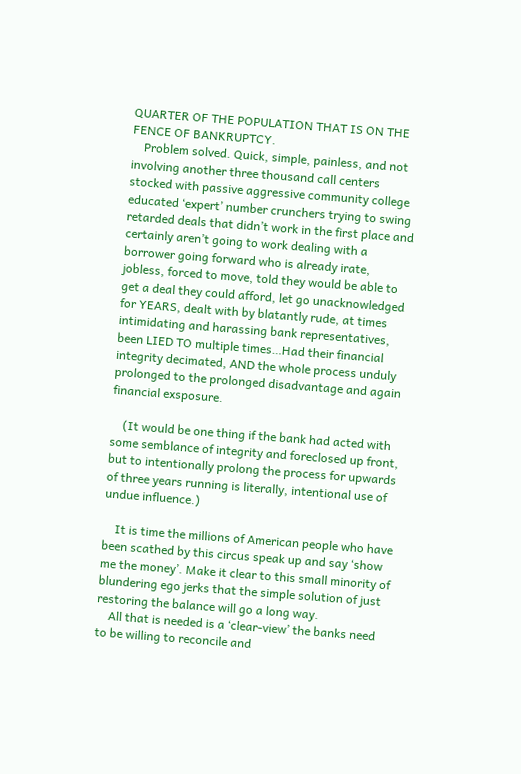QUARTER OF THE POPULATION THAT IS ON THE FENCE OF BANKRUPTCY.
    Problem solved. Quick, simple, painless, and not involving another three thousand call centers stocked with passive aggressive community college educated ‘expert’ number crunchers trying to swing retarded deals that didn’t work in the first place and certainly aren’t going to work dealing with a borrower going forward who is already irate, jobless, forced to move, told they would be able to get a deal they could afford, let go unacknowledged for YEARS, dealt with by blatantly rude, at times intimidating and harassing bank representatives, been LIED TO multiple times…Had their financial integrity decimated, AND the whole process unduly prolonged to the prolonged disadvantage and again financial exsposure.

    (It would be one thing if the bank had acted with some semblance of integrity and foreclosed up front, but to intentionally prolong the process for upwards of three years running is literally, intentional use of undue influence.)

    It is time the millions of American people who have been scathed by this circus speak up and say ‘show me the money’. Make it clear to this small minority of blundering ego jerks that the simple solution of just restoring the balance will go a long way.
    All that is needed is a ‘clear-view’ the banks need to be willing to reconcile and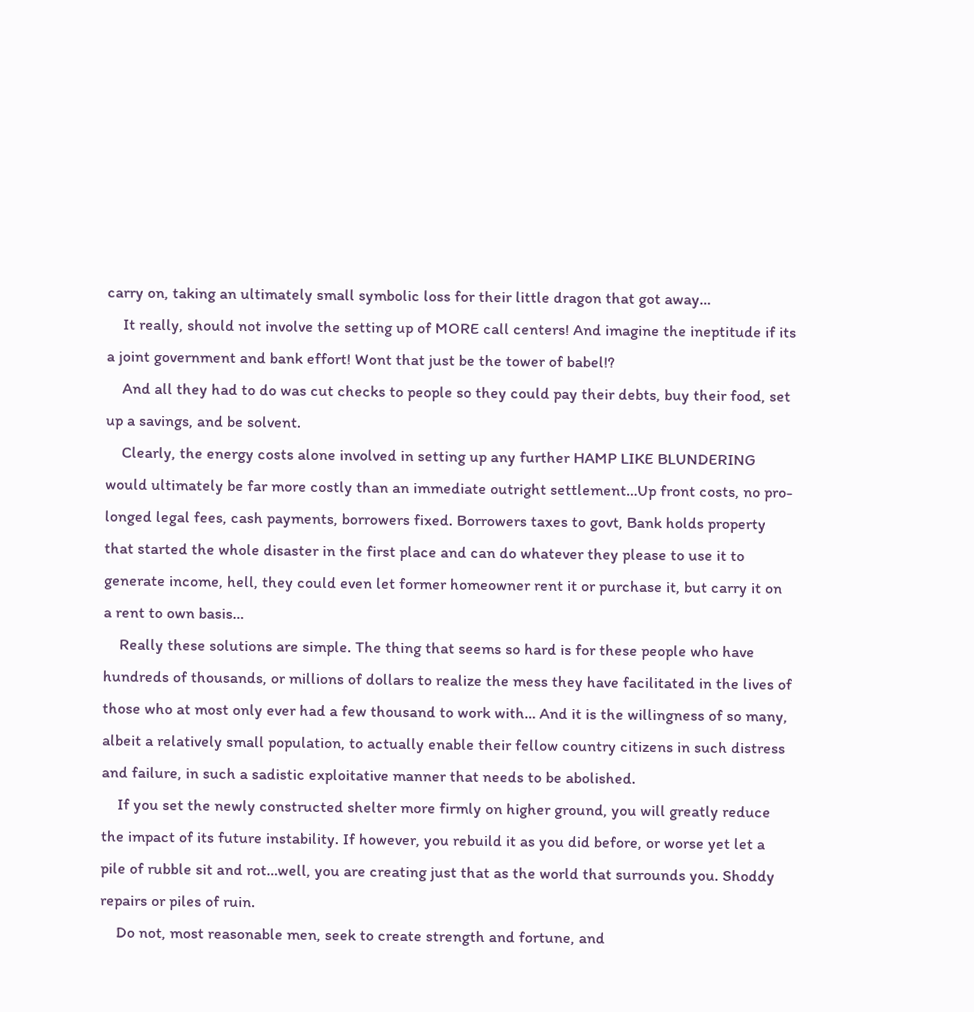carry on, taking an ultimately small symbolic loss for their little dragon that got away…
    It really, should not involve the setting up of MORE call centers! And imagine the ineptitude if its a joint government and bank effort! Wont that just be the tower of babel!?
    And all they had to do was cut checks to people so they could pay their debts, buy their food, set up a savings, and be solvent.
    Clearly, the energy costs alone involved in setting up any further HAMP LIKE BLUNDERING would ultimately be far more costly than an immediate outright settlement…Up front costs, no pro-longed legal fees, cash payments, borrowers fixed. Borrowers taxes to govt, Bank holds property that started the whole disaster in the first place and can do whatever they please to use it to generate income, hell, they could even let former homeowner rent it or purchase it, but carry it on a rent to own basis…
    Really these solutions are simple. The thing that seems so hard is for these people who have hundreds of thousands, or millions of dollars to realize the mess they have facilitated in the lives of those who at most only ever had a few thousand to work with… And it is the willingness of so many, albeit a relatively small population, to actually enable their fellow country citizens in such distress and failure, in such a sadistic exploitative manner that needs to be abolished.
    If you set the newly constructed shelter more firmly on higher ground, you will greatly reduce the impact of its future instability. If however, you rebuild it as you did before, or worse yet let a pile of rubble sit and rot…well, you are creating just that as the world that surrounds you. Shoddy repairs or piles of ruin.
    Do not, most reasonable men, seek to create strength and fortune, and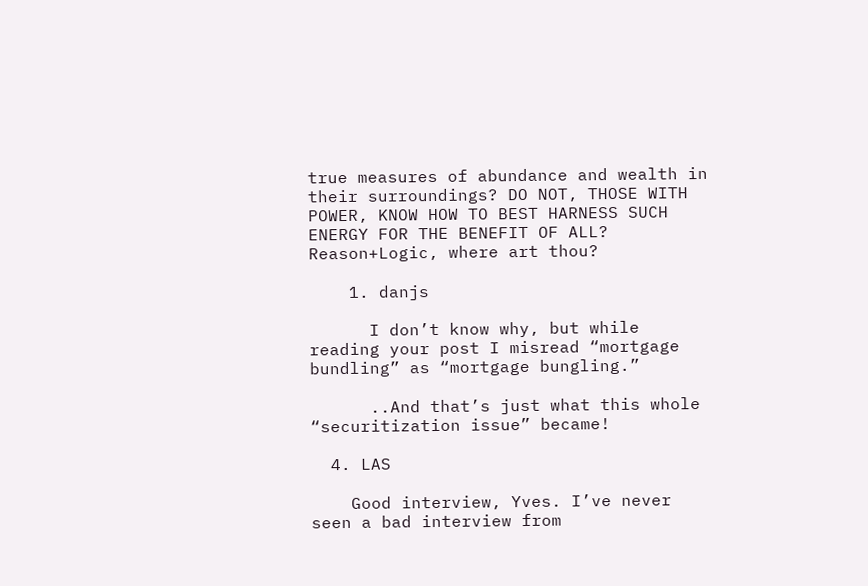true measures of abundance and wealth in their surroundings? DO NOT, THOSE WITH POWER, KNOW HOW TO BEST HARNESS SUCH ENERGY FOR THE BENEFIT OF ALL? Reason+Logic, where art thou?

    1. danjs

      I don’t know why, but while reading your post I misread “mortgage bundling” as “mortgage bungling.”

      ..And that’s just what this whole “securitization issue” became!

  4. LAS

    Good interview, Yves. I’ve never seen a bad interview from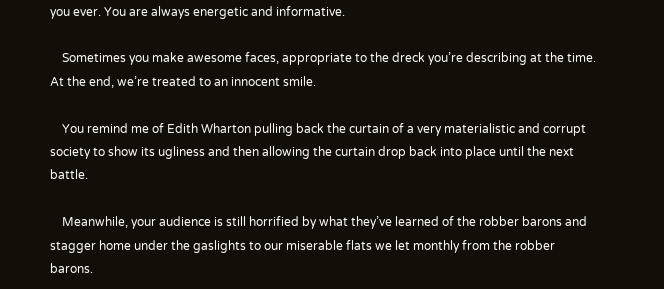you ever. You are always energetic and informative.

    Sometimes you make awesome faces, appropriate to the dreck you’re describing at the time. At the end, we’re treated to an innocent smile.

    You remind me of Edith Wharton pulling back the curtain of a very materialistic and corrupt society to show its ugliness and then allowing the curtain drop back into place until the next battle.

    Meanwhile, your audience is still horrified by what they’ve learned of the robber barons and stagger home under the gaslights to our miserable flats we let monthly from the robber barons.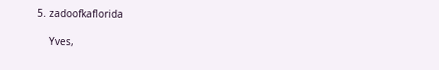5. zadoofkaflorida

    Yves,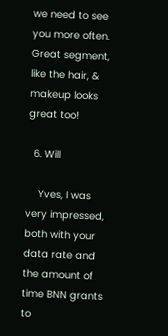we need to see you more often. Great segment, like the hair, & makeup looks great too!

  6. Will

    Yves, I was very impressed, both with your data rate and the amount of time BNN grants to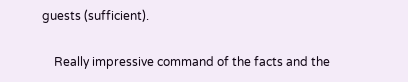guests (sufficient).

    Really impressive command of the facts and the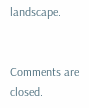landscape.


Comments are closed.